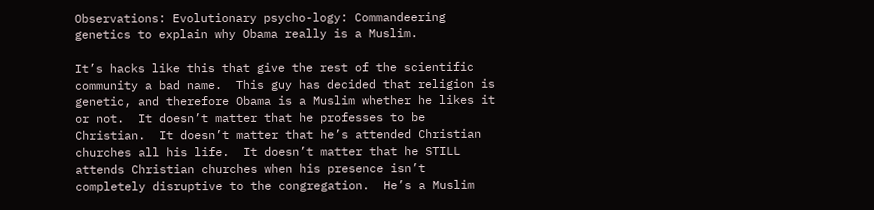Observations: Evolutionary psycho-logy: Commandeering genetics to explain why Obama really is a Muslim.

It’s hacks like this that give the rest of the scientific community a bad name.  This guy has decided that religion is genetic, and therefore Obama is a Muslim whether he likes it or not.  It doesn’t matter that he professes to be Christian.  It doesn’t matter that he’s attended Christian churches all his life.  It doesn’t matter that he STILL attends Christian churches when his presence isn’t completely disruptive to the congregation.  He’s a Muslim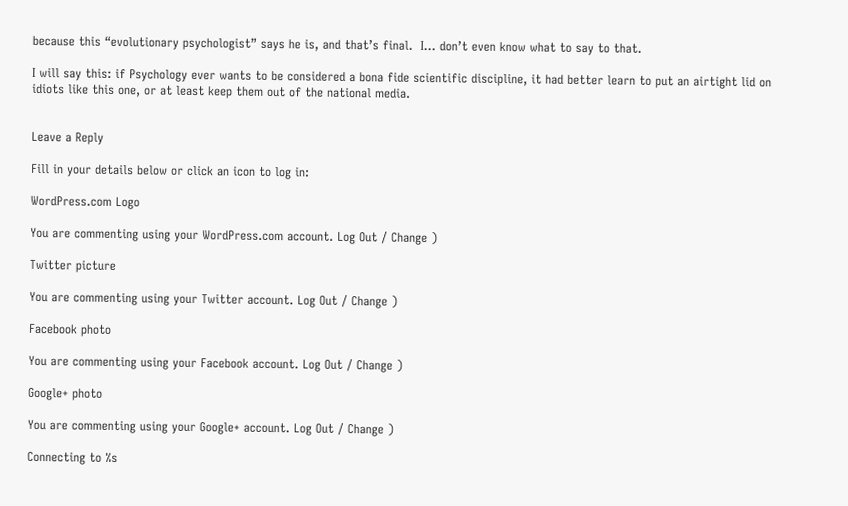because this “evolutionary psychologist” says he is, and that’s final.  I… don’t even know what to say to that.

I will say this: if Psychology ever wants to be considered a bona fide scientific discipline, it had better learn to put an airtight lid on idiots like this one, or at least keep them out of the national media.


Leave a Reply

Fill in your details below or click an icon to log in:

WordPress.com Logo

You are commenting using your WordPress.com account. Log Out / Change )

Twitter picture

You are commenting using your Twitter account. Log Out / Change )

Facebook photo

You are commenting using your Facebook account. Log Out / Change )

Google+ photo

You are commenting using your Google+ account. Log Out / Change )

Connecting to %s